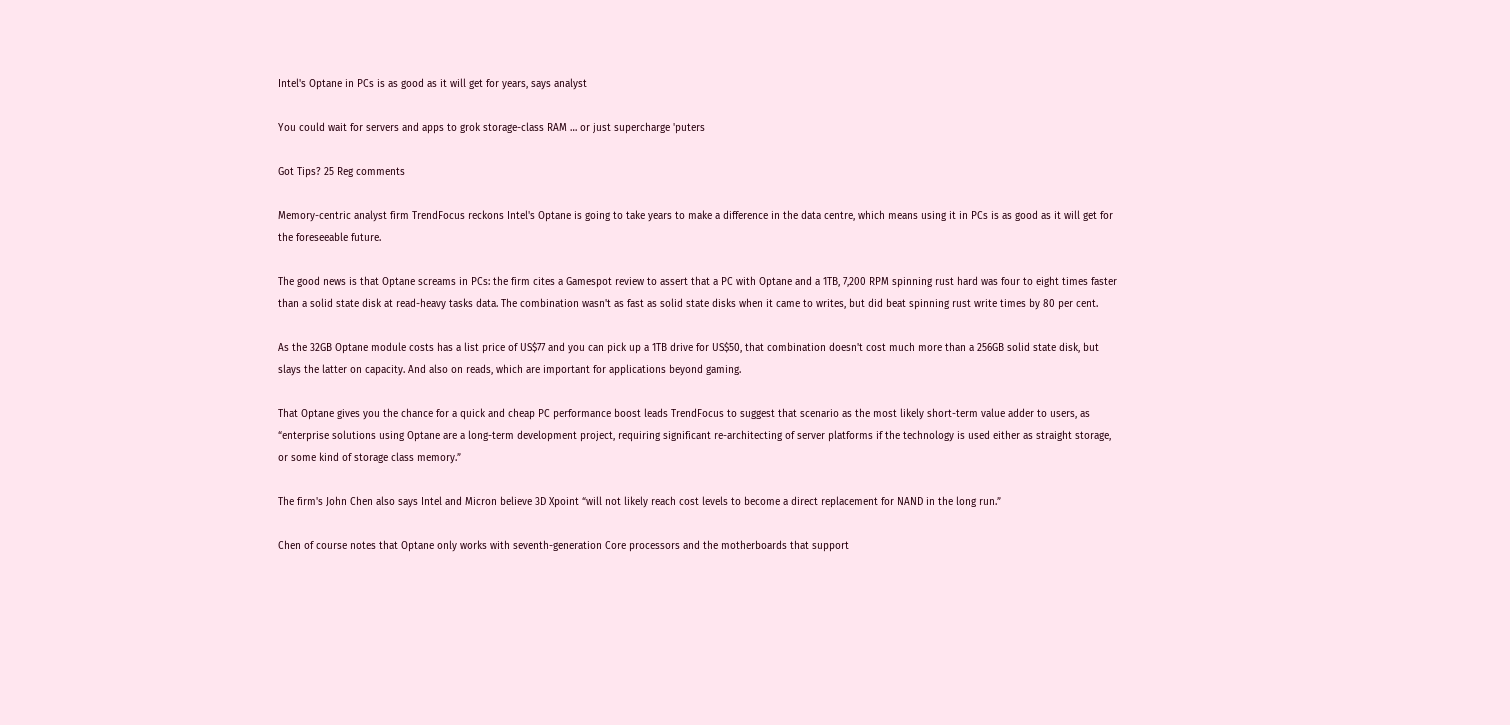Intel's Optane in PCs is as good as it will get for years, says analyst

You could wait for servers and apps to grok storage-class RAM … or just supercharge 'puters

Got Tips? 25 Reg comments

Memory-centric analyst firm TrendFocus reckons Intel's Optane is going to take years to make a difference in the data centre, which means using it in PCs is as good as it will get for the foreseeable future.

The good news is that Optane screams in PCs: the firm cites a Gamespot review to assert that a PC with Optane and a 1TB, 7,200 RPM spinning rust hard was four to eight times faster than a solid state disk at read-heavy tasks data. The combination wasn't as fast as solid state disks when it came to writes, but did beat spinning rust write times by 80 per cent.

As the 32GB Optane module costs has a list price of US$77 and you can pick up a 1TB drive for US$50, that combination doesn't cost much more than a 256GB solid state disk, but slays the latter on capacity. And also on reads, which are important for applications beyond gaming.

That Optane gives you the chance for a quick and cheap PC performance boost leads TrendFocus to suggest that scenario as the most likely short-term value adder to users, as “enterprise solutions using Optane are a long-term development project, requiring significant re-architecting of server platforms if the technology is used either as straight storage, or some kind of storage class memory.”

The firm's John Chen also says Intel and Micron believe 3D Xpoint “will not likely reach cost levels to become a direct replacement for NAND in the long run.”

Chen of course notes that Optane only works with seventh-generation Core processors and the motherboards that support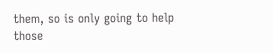them, so is only going to help those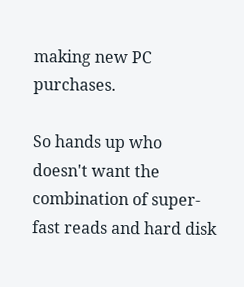making new PC purchases.

So hands up who doesn't want the combination of super-fast reads and hard disk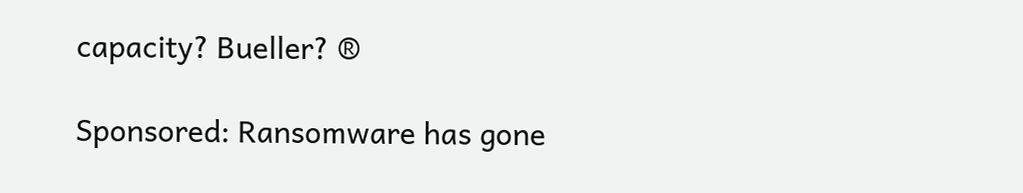capacity? Bueller? ®

Sponsored: Ransomware has gone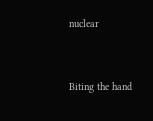nuclear


Biting the hand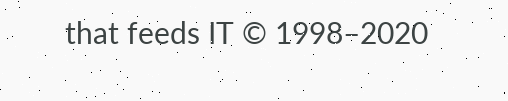that feeds IT © 1998–2020